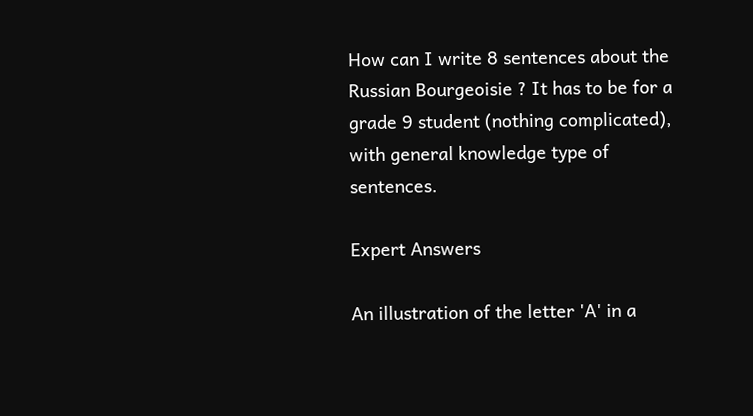How can I write 8 sentences about the Russian Bourgeoisie ? It has to be for a grade 9 student (nothing complicated), with general knowledge type of sentences.

Expert Answers

An illustration of the letter 'A' in a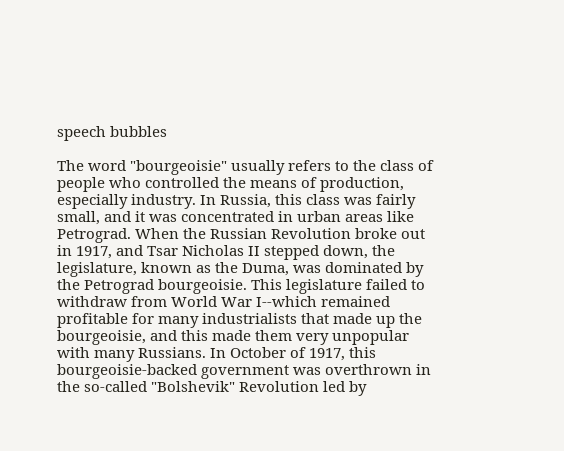speech bubbles

The word "bourgeoisie" usually refers to the class of people who controlled the means of production, especially industry. In Russia, this class was fairly small, and it was concentrated in urban areas like Petrograd. When the Russian Revolution broke out in 1917, and Tsar Nicholas II stepped down, the legislature, known as the Duma, was dominated by the Petrograd bourgeoisie. This legislature failed to withdraw from World War I--which remained profitable for many industrialists that made up the bourgeoisie, and this made them very unpopular with many Russians. In October of 1917, this bourgeoisie-backed government was overthrown in the so-called "Bolshevik" Revolution led by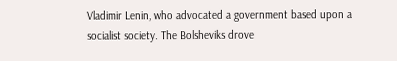Vladimir Lenin, who advocated a government based upon a socialist society. The Bolsheviks drove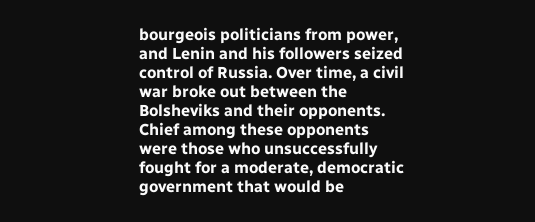bourgeois politicians from power, and Lenin and his followers seized control of Russia. Over time, a civil war broke out between the Bolsheviks and their opponents. Chief among these opponents were those who unsuccessfully fought for a moderate, democratic government that would be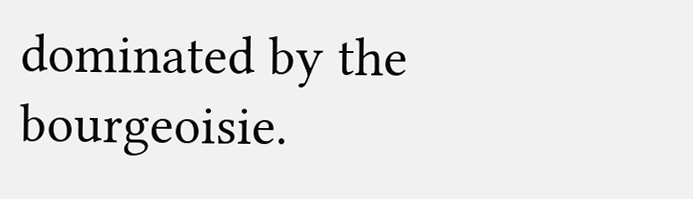dominated by the bourgeoisie.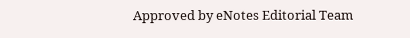Approved by eNotes Editorial Team